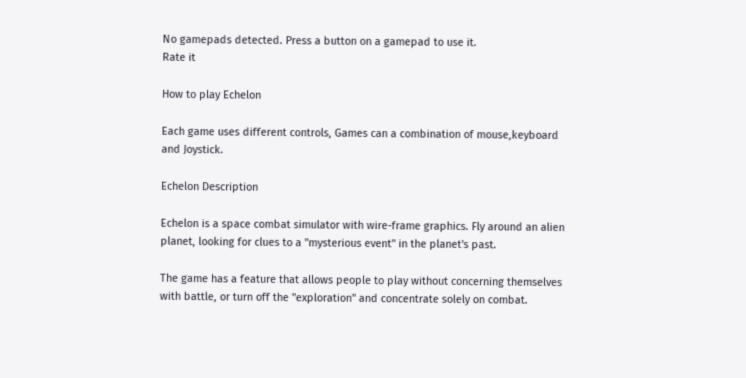No gamepads detected. Press a button on a gamepad to use it.
Rate it

How to play Echelon

Each game uses different controls, Games can a combination of mouse,keyboard and Joystick.

Echelon Description

Echelon is a space combat simulator with wire-frame graphics. Fly around an alien planet, looking for clues to a "mysterious event" in the planet's past.

The game has a feature that allows people to play without concerning themselves with battle, or turn off the "exploration" and concentrate solely on combat.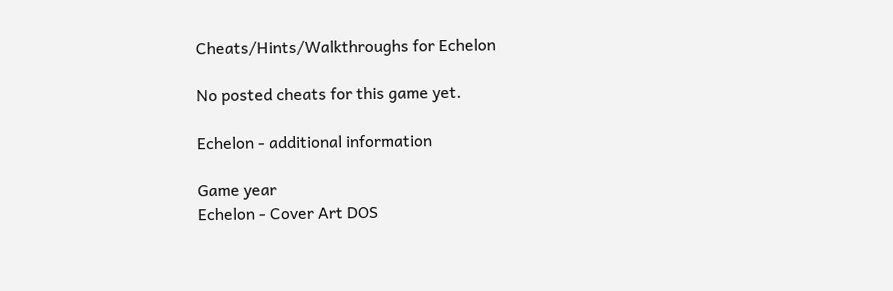Cheats/Hints/Walkthroughs for Echelon

No posted cheats for this game yet.

Echelon - additional information

Game year
Echelon - Cover Art DOS